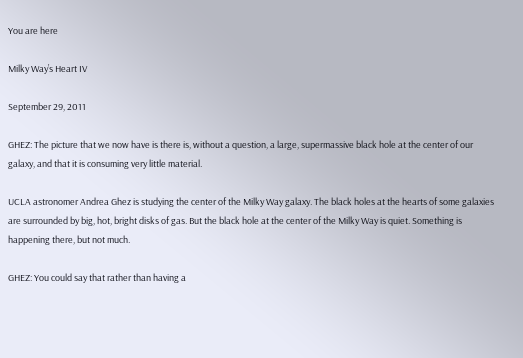You are here

Milky Way’s Heart IV

September 29, 2011

GHEZ: The picture that we now have is there is, without a question, a large, supermassive black hole at the center of our galaxy, and that it is consuming very little material.

UCLA astronomer Andrea Ghez is studying the center of the Milky Way galaxy. The black holes at the hearts of some galaxies are surrounded by big, hot, bright disks of gas. But the black hole at the center of the Milky Way is quiet. Something is happening there, but not much.

GHEZ: You could say that rather than having a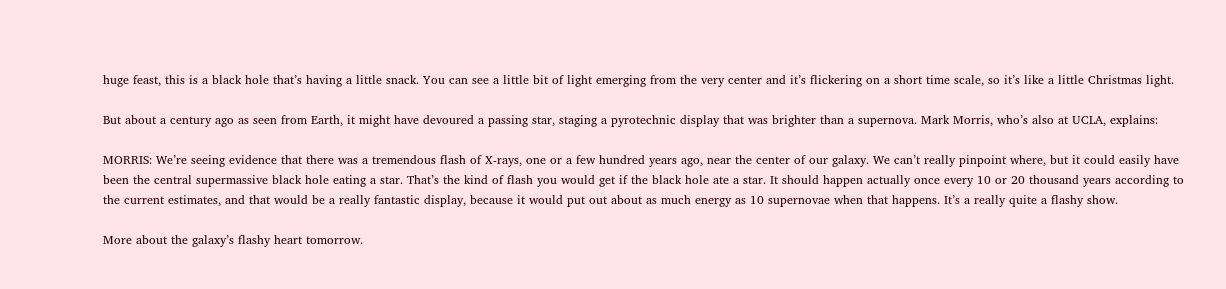huge feast, this is a black hole that’s having a little snack. You can see a little bit of light emerging from the very center and it’s flickering on a short time scale, so it’s like a little Christmas light.

But about a century ago as seen from Earth, it might have devoured a passing star, staging a pyrotechnic display that was brighter than a supernova. Mark Morris, who’s also at UCLA, explains:

MORRIS: We’re seeing evidence that there was a tremendous flash of X-rays, one or a few hundred years ago, near the center of our galaxy. We can’t really pinpoint where, but it could easily have been the central supermassive black hole eating a star. That’s the kind of flash you would get if the black hole ate a star. It should happen actually once every 10 or 20 thousand years according to the current estimates, and that would be a really fantastic display, because it would put out about as much energy as 10 supernovae when that happens. It’s a really quite a flashy show.

More about the galaxy’s flashy heart tomorrow.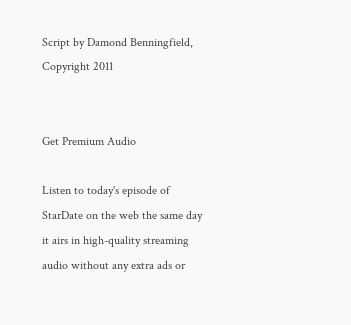Script by Damond Benningfield, Copyright 2011


Get Premium Audio

Listen to today's episode of StarDate on the web the same day it airs in high-quality streaming audio without any extra ads or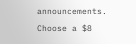announcements. Choose a $8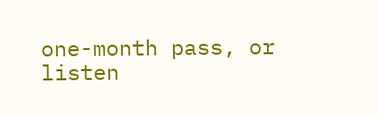one-month pass, or listen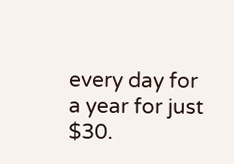every day for a year for just $30.